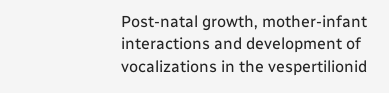Post-natal growth, mother-infant interactions and development of vocalizations in the vespertilionid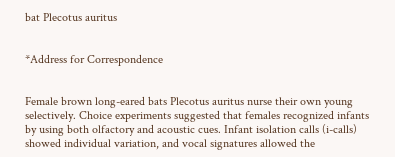bat Plecotus auritus


*Address for Correspondence


Female brown long-eared bats Plecotus auritus nurse their own young selectively. Choice experiments suggested that females recognized infants by using both olfactory and acoustic cues. Infant isolation calls (i-calls) showed individual variation, and vocal signatures allowed the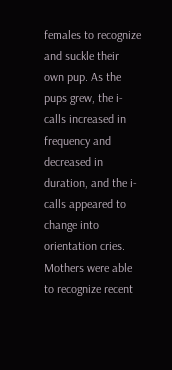females to recognize and suckle their own pup. As the pups grew, the i-calls increased in frequency and decreased in duration, and the i-calls appeared to change into orientation cries. Mothers were able to recognize recent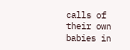calls of their own babies in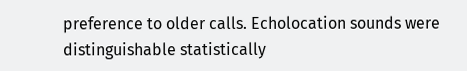preference to older calls. Echolocation sounds were distinguishable statistically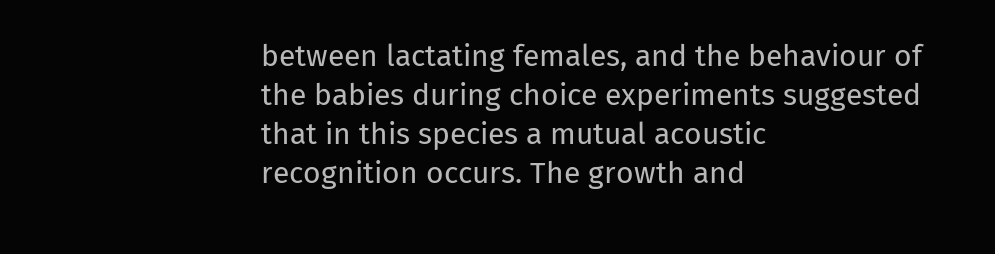between lactating females, and the behaviour of the babies during choice experiments suggested that in this species a mutual acoustic recognition occurs. The growth and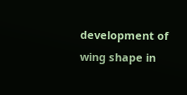development of wing shape in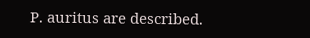P. auritus are described.